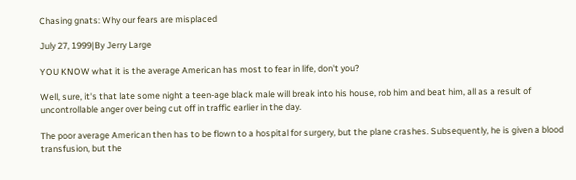Chasing gnats: Why our fears are misplaced

July 27, 1999|By Jerry Large

YOU KNOW what it is the average American has most to fear in life, don't you?

Well, sure, it's that late some night a teen-age black male will break into his house, rob him and beat him, all as a result of uncontrollable anger over being cut off in traffic earlier in the day.

The poor average American then has to be flown to a hospital for surgery, but the plane crashes. Subsequently, he is given a blood transfusion, but the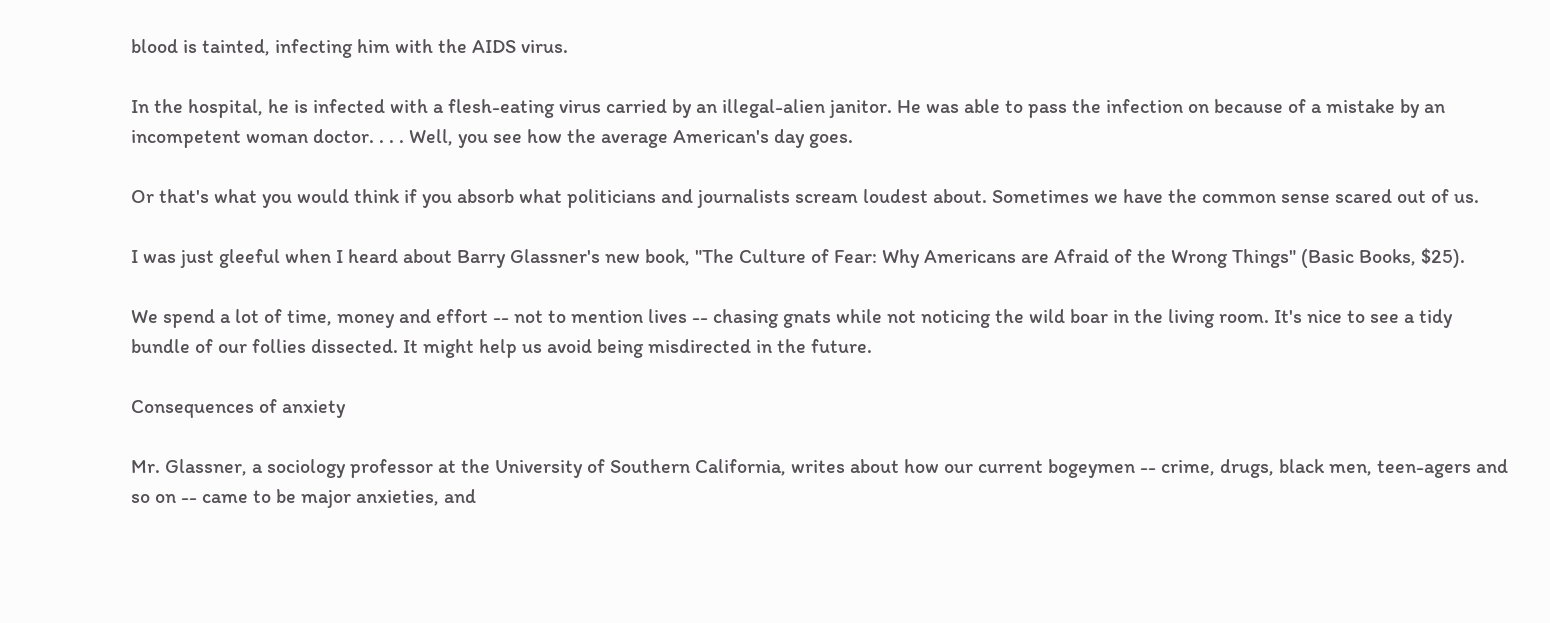blood is tainted, infecting him with the AIDS virus.

In the hospital, he is infected with a flesh-eating virus carried by an illegal-alien janitor. He was able to pass the infection on because of a mistake by an incompetent woman doctor. . . . Well, you see how the average American's day goes.

Or that's what you would think if you absorb what politicians and journalists scream loudest about. Sometimes we have the common sense scared out of us.

I was just gleeful when I heard about Barry Glassner's new book, "The Culture of Fear: Why Americans are Afraid of the Wrong Things" (Basic Books, $25).

We spend a lot of time, money and effort -- not to mention lives -- chasing gnats while not noticing the wild boar in the living room. It's nice to see a tidy bundle of our follies dissected. It might help us avoid being misdirected in the future.

Consequences of anxiety

Mr. Glassner, a sociology professor at the University of Southern California, writes about how our current bogeymen -- crime, drugs, black men, teen-agers and so on -- came to be major anxieties, and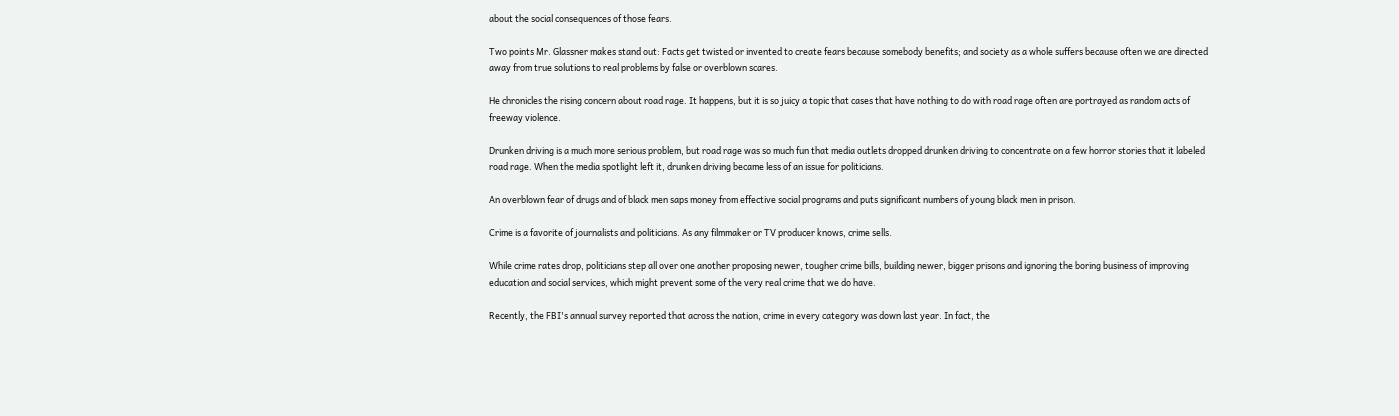about the social consequences of those fears.

Two points Mr. Glassner makes stand out: Facts get twisted or invented to create fears because somebody benefits; and society as a whole suffers because often we are directed away from true solutions to real problems by false or overblown scares.

He chronicles the rising concern about road rage. It happens, but it is so juicy a topic that cases that have nothing to do with road rage often are portrayed as random acts of freeway violence.

Drunken driving is a much more serious problem, but road rage was so much fun that media outlets dropped drunken driving to concentrate on a few horror stories that it labeled road rage. When the media spotlight left it, drunken driving became less of an issue for politicians.

An overblown fear of drugs and of black men saps money from effective social programs and puts significant numbers of young black men in prison.

Crime is a favorite of journalists and politicians. As any filmmaker or TV producer knows, crime sells.

While crime rates drop, politicians step all over one another proposing newer, tougher crime bills, building newer, bigger prisons and ignoring the boring business of improving education and social services, which might prevent some of the very real crime that we do have.

Recently, the FBI's annual survey reported that across the nation, crime in every category was down last year. In fact, the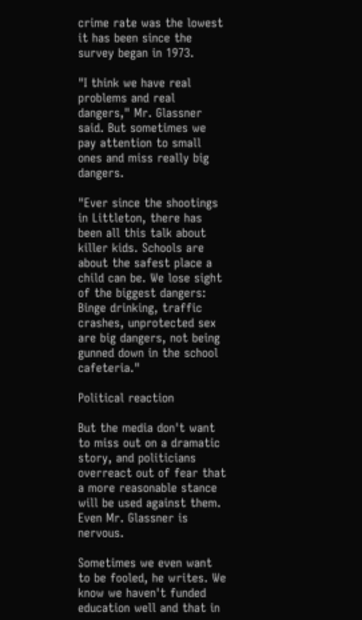crime rate was the lowest it has been since the survey began in 1973.

"I think we have real problems and real dangers," Mr. Glassner said. But sometimes we pay attention to small ones and miss really big dangers.

"Ever since the shootings in Littleton, there has been all this talk about killer kids. Schools are about the safest place a child can be. We lose sight of the biggest dangers: Binge drinking, traffic crashes, unprotected sex are big dangers, not being gunned down in the school cafeteria."

Political reaction

But the media don't want to miss out on a dramatic story, and politicians overreact out of fear that a more reasonable stance will be used against them. Even Mr. Glassner is nervous.

Sometimes we even want to be fooled, he writes. We know we haven't funded education well and that in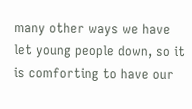many other ways we have let young people down, so it is comforting to have our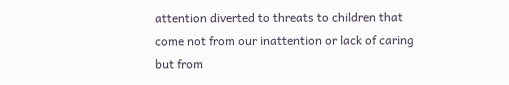attention diverted to threats to children that come not from our inattention or lack of caring but from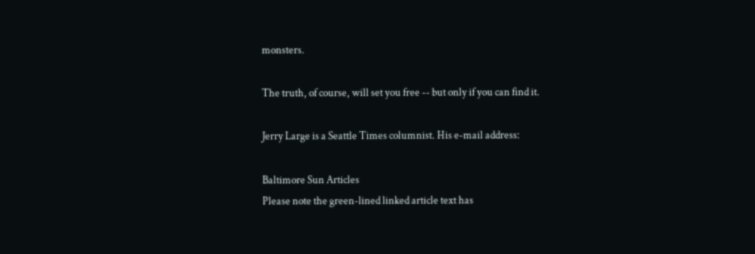monsters.

The truth, of course, will set you free -- but only if you can find it.

Jerry Large is a Seattle Times columnist. His e-mail address:

Baltimore Sun Articles
Please note the green-lined linked article text has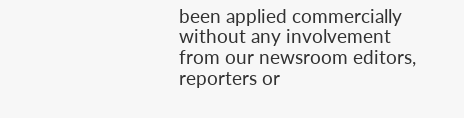been applied commercially without any involvement from our newsroom editors, reporters or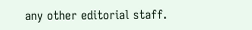any other editorial staff.